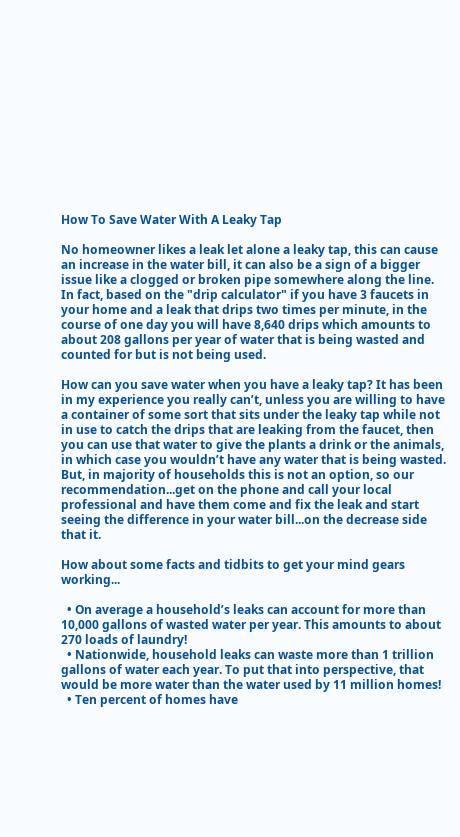How To Save Water With A Leaky Tap

No homeowner likes a leak let alone a leaky tap, this can cause an increase in the water bill, it can also be a sign of a bigger issue like a clogged or broken pipe somewhere along the line. In fact, based on the "drip calculator" if you have 3 faucets in your home and a leak that drips two times per minute, in the course of one day you will have 8,640 drips which amounts to about 208 gallons per year of water that is being wasted and counted for but is not being used.

How can you save water when you have a leaky tap? It has been in my experience you really can’t, unless you are willing to have a container of some sort that sits under the leaky tap while not in use to catch the drips that are leaking from the faucet, then you can use that water to give the plants a drink or the animals, in which case you wouldn’t have any water that is being wasted. But, in majority of households this is not an option, so our recommendation...get on the phone and call your local professional and have them come and fix the leak and start seeing the difference in your water bill...on the decrease side that it.

How about some facts and tidbits to get your mind gears working...

  • On average a household’s leaks can account for more than 10,000 gallons of wasted water per year. This amounts to about 270 loads of laundry!
  • Nationwide, household leaks can waste more than 1 trillion gallons of water each year. To put that into perspective, that would be more water than the water used by 11 million homes!
  • Ten percent of homes have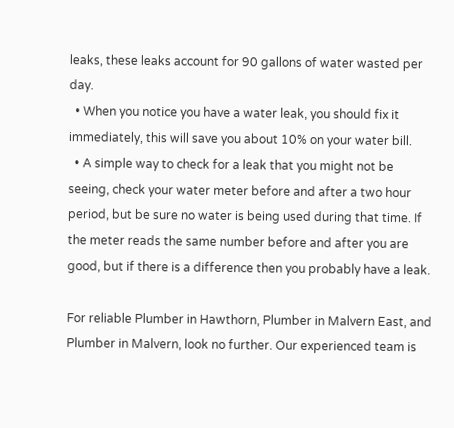leaks, these leaks account for 90 gallons of water wasted per day.
  • When you notice you have a water leak, you should fix it immediately, this will save you about 10% on your water bill.
  • A simple way to check for a leak that you might not be seeing, check your water meter before and after a two hour period, but be sure no water is being used during that time. If the meter reads the same number before and after you are good, but if there is a difference then you probably have a leak.

For reliable Plumber in Hawthorn, Plumber in Malvern East, and Plumber in Malvern, look no further. Our experienced team is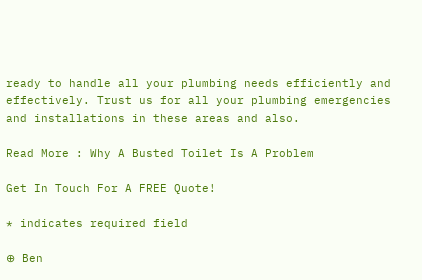ready to handle all your plumbing needs efficiently and effectively. Trust us for all your plumbing emergencies and installations in these areas and also.

Read More : Why A Busted Toilet Is A Problem

Get In Touch For A FREE Quote!

* indicates required field

⊕ Ben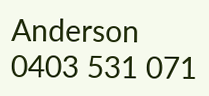Anderson 0403 531 071